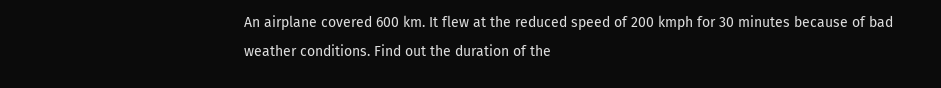An airplane covered 600 km. It flew at the reduced speed of 200 kmph for 30 minutes because of bad weather conditions. Find out the duration of the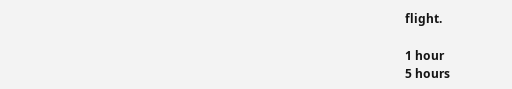flight.

1 hour
5 hours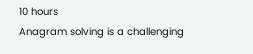10 hours
Anagram solving is a challenging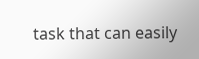task that can easily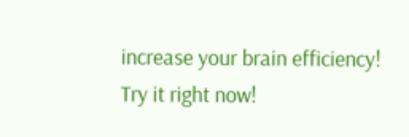increase your brain efficiency! Try it right now!